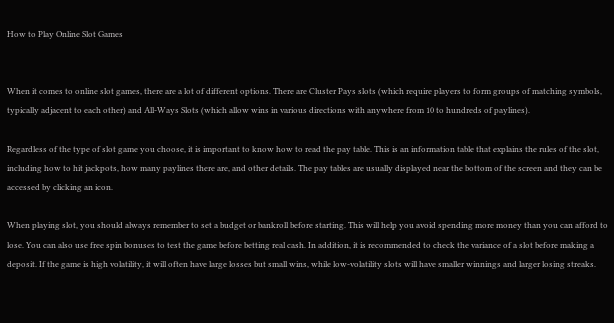How to Play Online Slot Games


When it comes to online slot games, there are a lot of different options. There are Cluster Pays slots (which require players to form groups of matching symbols, typically adjacent to each other) and All-Ways Slots (which allow wins in various directions with anywhere from 10 to hundreds of paylines).

Regardless of the type of slot game you choose, it is important to know how to read the pay table. This is an information table that explains the rules of the slot, including how to hit jackpots, how many paylines there are, and other details. The pay tables are usually displayed near the bottom of the screen and they can be accessed by clicking an icon.

When playing slot, you should always remember to set a budget or bankroll before starting. This will help you avoid spending more money than you can afford to lose. You can also use free spin bonuses to test the game before betting real cash. In addition, it is recommended to check the variance of a slot before making a deposit. If the game is high volatility, it will often have large losses but small wins, while low-volatility slots will have smaller winnings and larger losing streaks.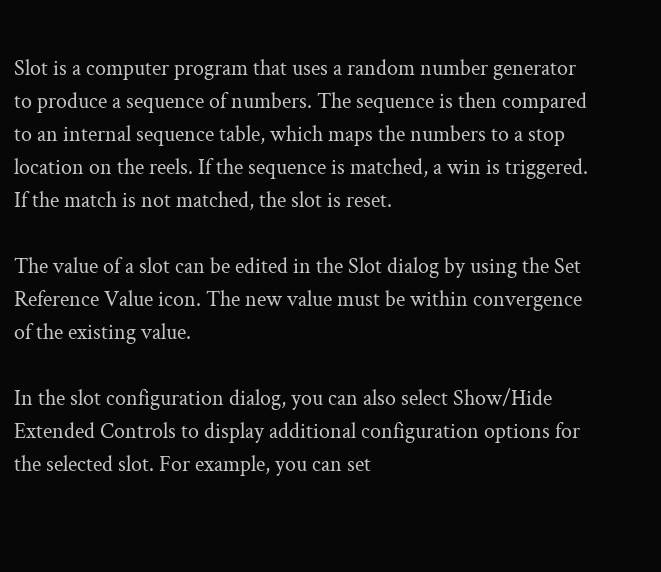Slot is a computer program that uses a random number generator to produce a sequence of numbers. The sequence is then compared to an internal sequence table, which maps the numbers to a stop location on the reels. If the sequence is matched, a win is triggered. If the match is not matched, the slot is reset.

The value of a slot can be edited in the Slot dialog by using the Set Reference Value icon. The new value must be within convergence of the existing value.

In the slot configuration dialog, you can also select Show/Hide Extended Controls to display additional configuration options for the selected slot. For example, you can set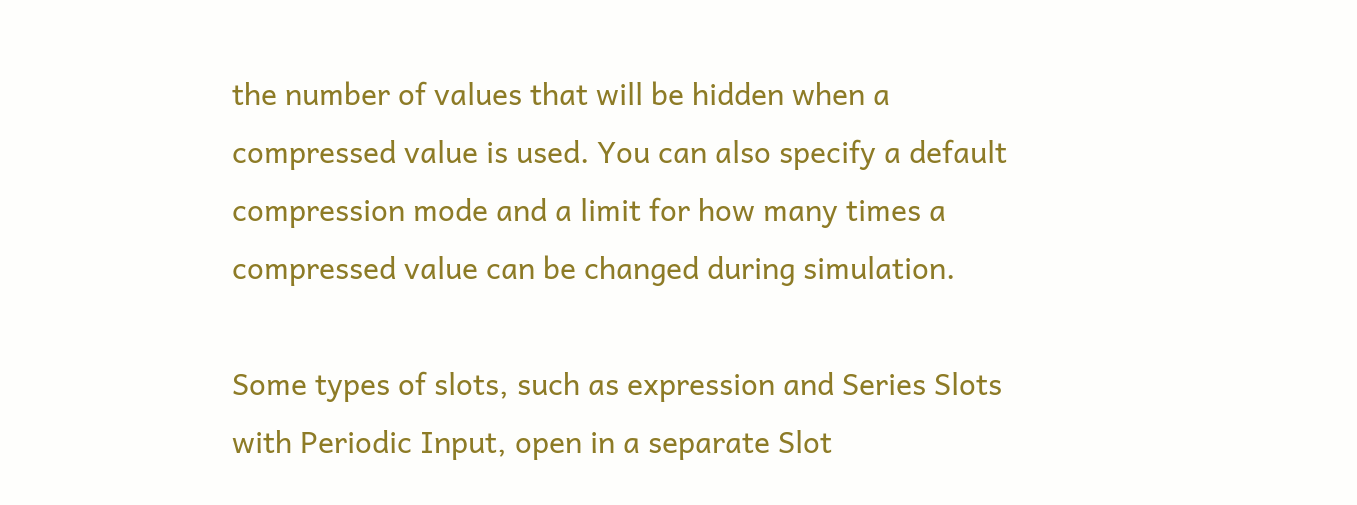the number of values that will be hidden when a compressed value is used. You can also specify a default compression mode and a limit for how many times a compressed value can be changed during simulation.

Some types of slots, such as expression and Series Slots with Periodic Input, open in a separate Slot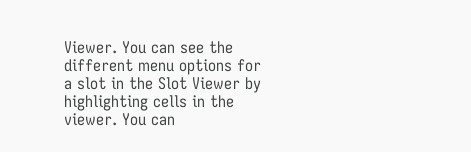Viewer. You can see the different menu options for a slot in the Slot Viewer by highlighting cells in the viewer. You can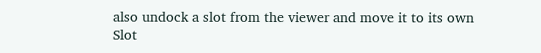also undock a slot from the viewer and move it to its own Slot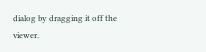dialog by dragging it off the viewer.